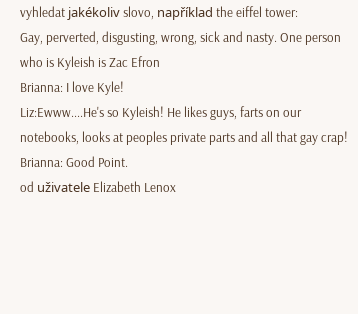vyhledat jakékoliv slovo, například the eiffel tower:
Gay, perverted, disgusting, wrong, sick and nasty. One person who is Kyleish is Zac Efron
Brianna: I love Kyle!
Liz:Ewww....He's so Kyleish! He likes guys, farts on our notebooks, looks at peoples private parts and all that gay crap!
Brianna: Good Point.
od uživatele Elizabeth Lenox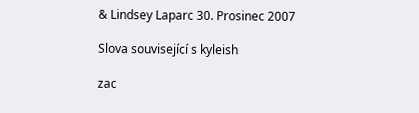& Lindsey Laparc 30. Prosinec 2007

Slova související s kyleish

zac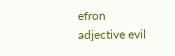efron adjective evil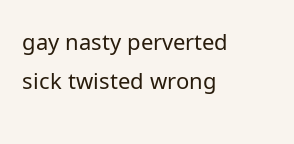gay nasty perverted sick twisted wrong